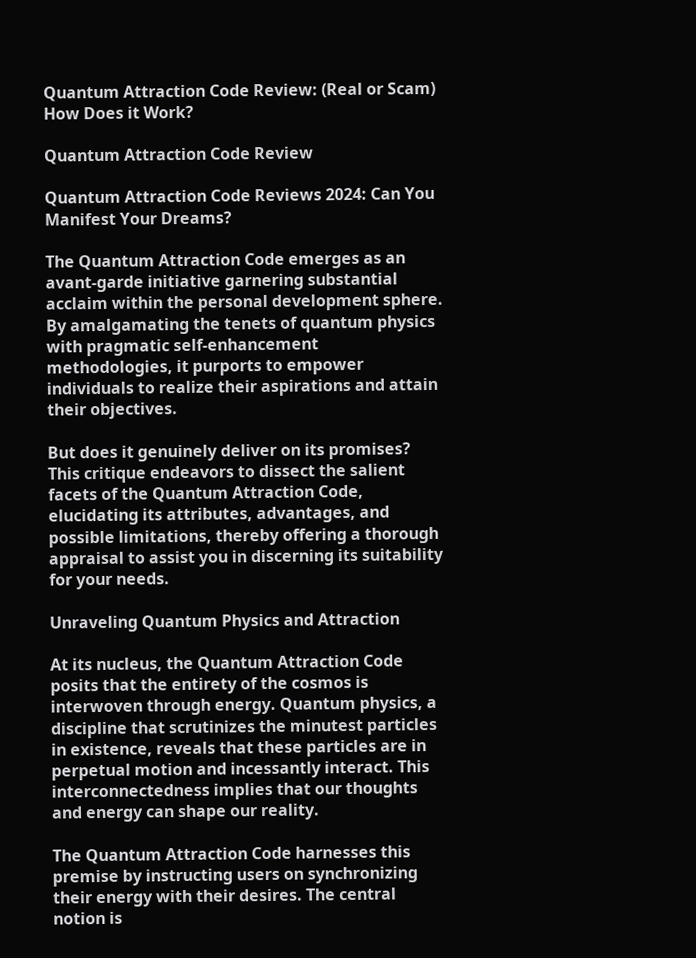Quantum Attraction Code Review: (Real or Scam) How Does it Work?

Quantum Attraction Code Review

Quantum Attraction Code Reviews 2024: Can You Manifest Your Dreams?

The Quantum Attraction Code emerges as an avant-garde initiative garnering substantial acclaim within the personal development sphere. By amalgamating the tenets of quantum physics with pragmatic self-enhancement methodologies, it purports to empower individuals to realize their aspirations and attain their objectives.

But does it genuinely deliver on its promises? This critique endeavors to dissect the salient facets of the Quantum Attraction Code, elucidating its attributes, advantages, and possible limitations, thereby offering a thorough appraisal to assist you in discerning its suitability for your needs.

Unraveling Quantum Physics and Attraction

At its nucleus, the Quantum Attraction Code posits that the entirety of the cosmos is interwoven through energy. Quantum physics, a discipline that scrutinizes the minutest particles in existence, reveals that these particles are in perpetual motion and incessantly interact. This interconnectedness implies that our thoughts and energy can shape our reality.

The Quantum Attraction Code harnesses this premise by instructing users on synchronizing their energy with their desires. The central notion is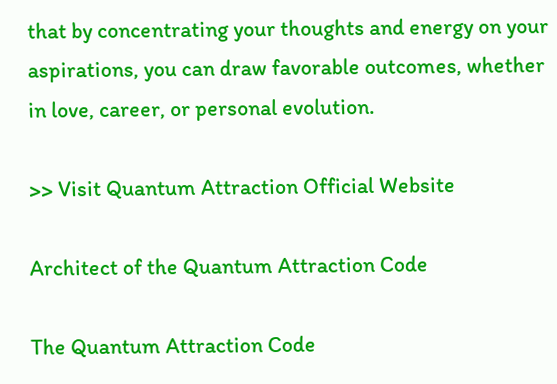that by concentrating your thoughts and energy on your aspirations, you can draw favorable outcomes, whether in love, career, or personal evolution.

>> Visit Quantum Attraction Official Website

Architect of the Quantum Attraction Code

The Quantum Attraction Code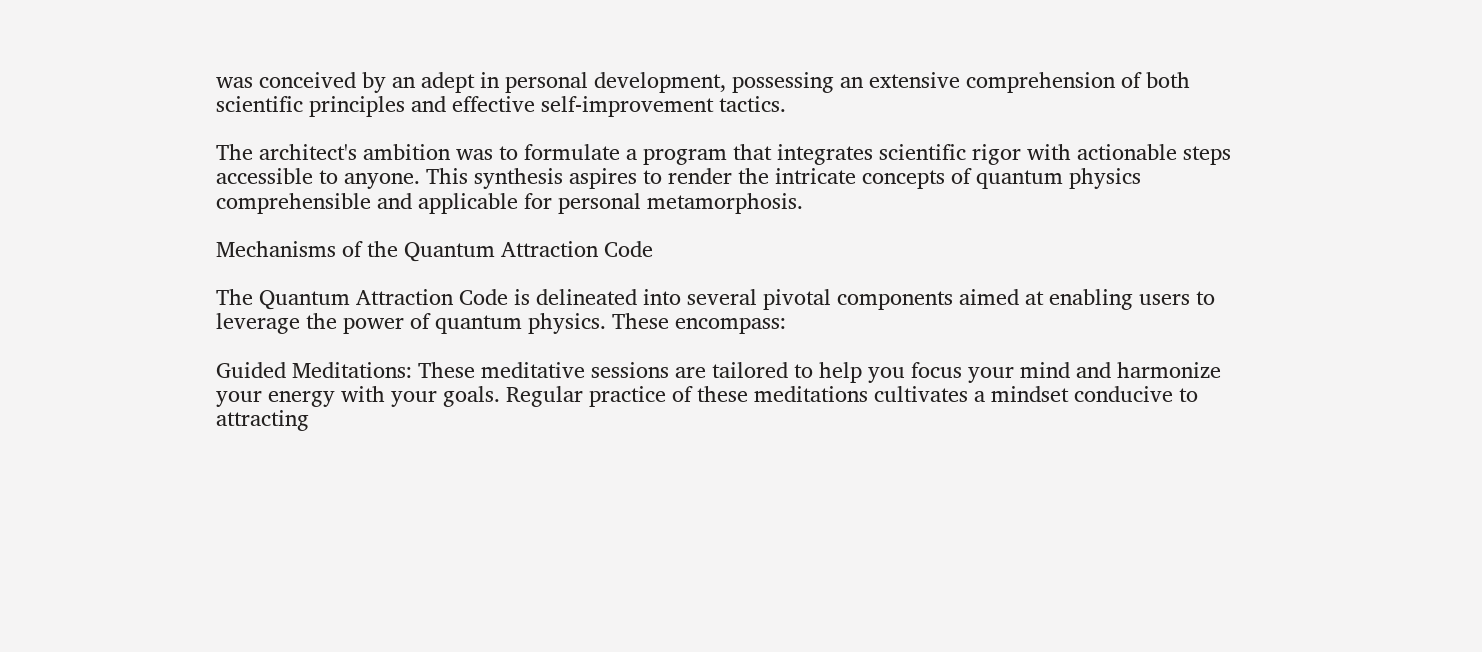was conceived by an adept in personal development, possessing an extensive comprehension of both scientific principles and effective self-improvement tactics.

The architect's ambition was to formulate a program that integrates scientific rigor with actionable steps accessible to anyone. This synthesis aspires to render the intricate concepts of quantum physics comprehensible and applicable for personal metamorphosis.

Mechanisms of the Quantum Attraction Code

The Quantum Attraction Code is delineated into several pivotal components aimed at enabling users to leverage the power of quantum physics. These encompass:

Guided Meditations: These meditative sessions are tailored to help you focus your mind and harmonize your energy with your goals. Regular practice of these meditations cultivates a mindset conducive to attracting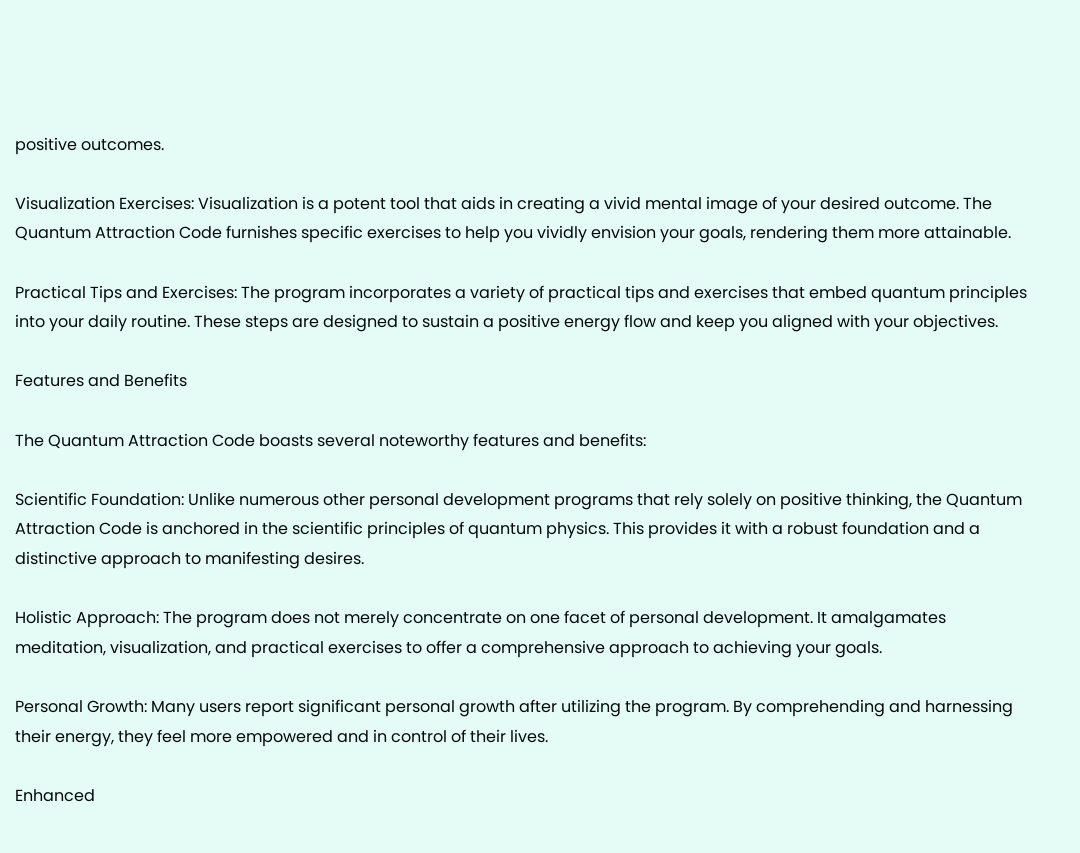positive outcomes.

Visualization Exercises: Visualization is a potent tool that aids in creating a vivid mental image of your desired outcome. The Quantum Attraction Code furnishes specific exercises to help you vividly envision your goals, rendering them more attainable.

Practical Tips and Exercises: The program incorporates a variety of practical tips and exercises that embed quantum principles into your daily routine. These steps are designed to sustain a positive energy flow and keep you aligned with your objectives.

Features and Benefits

The Quantum Attraction Code boasts several noteworthy features and benefits:

Scientific Foundation: Unlike numerous other personal development programs that rely solely on positive thinking, the Quantum Attraction Code is anchored in the scientific principles of quantum physics. This provides it with a robust foundation and a distinctive approach to manifesting desires.

Holistic Approach: The program does not merely concentrate on one facet of personal development. It amalgamates meditation, visualization, and practical exercises to offer a comprehensive approach to achieving your goals.

Personal Growth: Many users report significant personal growth after utilizing the program. By comprehending and harnessing their energy, they feel more empowered and in control of their lives.

Enhanced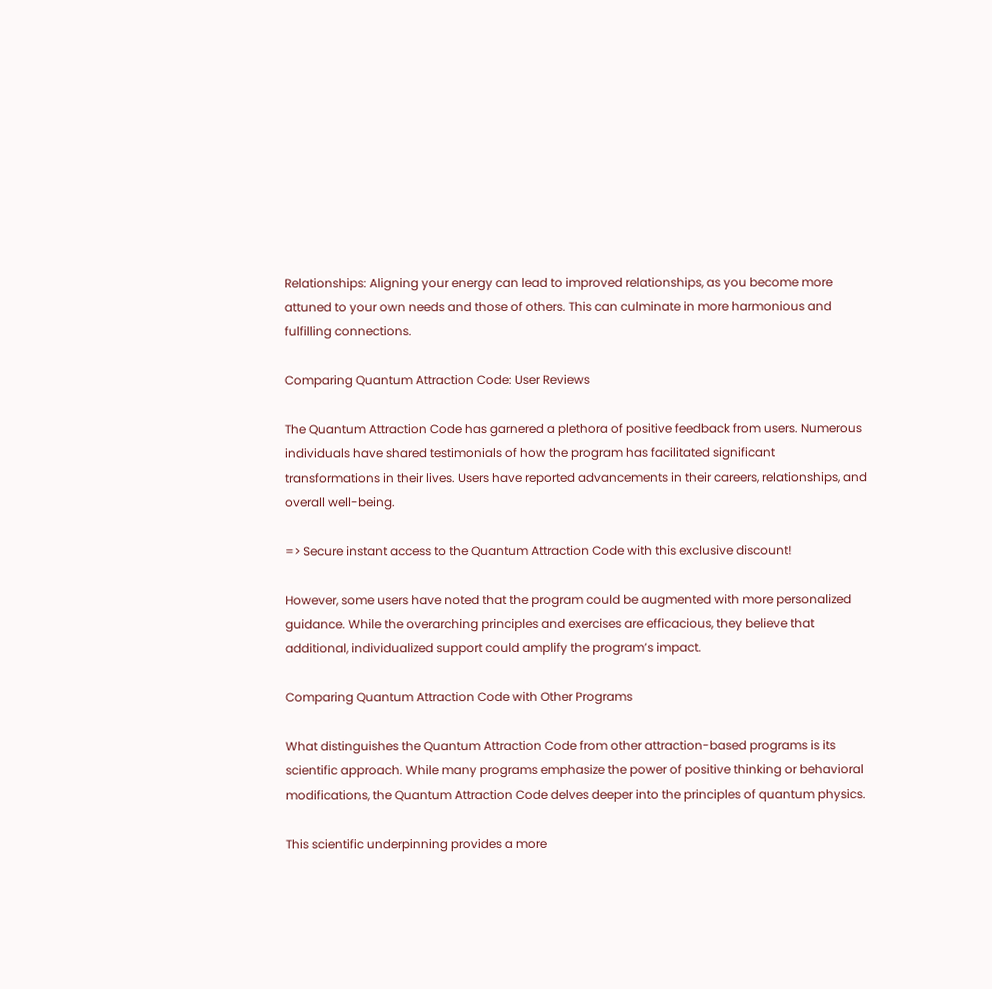Relationships: Aligning your energy can lead to improved relationships, as you become more attuned to your own needs and those of others. This can culminate in more harmonious and fulfilling connections.

Comparing Quantum Attraction Code: User Reviews

The Quantum Attraction Code has garnered a plethora of positive feedback from users. Numerous individuals have shared testimonials of how the program has facilitated significant transformations in their lives. Users have reported advancements in their careers, relationships, and overall well-being.

=> Secure instant access to the Quantum Attraction Code with this exclusive discount!

However, some users have noted that the program could be augmented with more personalized guidance. While the overarching principles and exercises are efficacious, they believe that additional, individualized support could amplify the program’s impact.

Comparing Quantum Attraction Code with Other Programs

What distinguishes the Quantum Attraction Code from other attraction-based programs is its scientific approach. While many programs emphasize the power of positive thinking or behavioral modifications, the Quantum Attraction Code delves deeper into the principles of quantum physics.

This scientific underpinning provides a more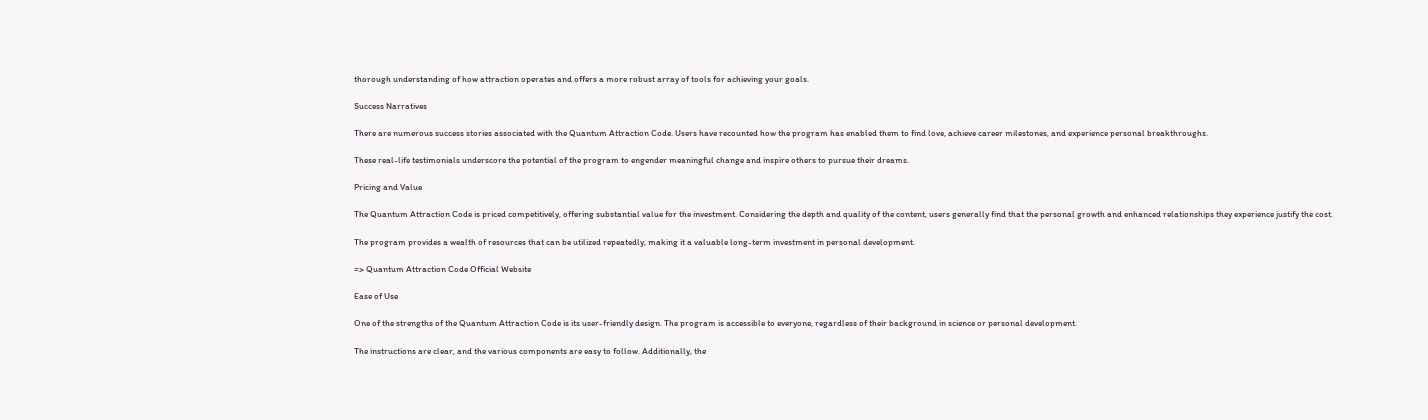thorough understanding of how attraction operates and offers a more robust array of tools for achieving your goals.

Success Narratives

There are numerous success stories associated with the Quantum Attraction Code. Users have recounted how the program has enabled them to find love, achieve career milestones, and experience personal breakthroughs.

These real-life testimonials underscore the potential of the program to engender meaningful change and inspire others to pursue their dreams.

Pricing and Value

The Quantum Attraction Code is priced competitively, offering substantial value for the investment. Considering the depth and quality of the content, users generally find that the personal growth and enhanced relationships they experience justify the cost.

The program provides a wealth of resources that can be utilized repeatedly, making it a valuable long-term investment in personal development.

=> Quantum Attraction Code Official Website

Ease of Use

One of the strengths of the Quantum Attraction Code is its user-friendly design. The program is accessible to everyone, regardless of their background in science or personal development.

The instructions are clear, and the various components are easy to follow. Additionally, the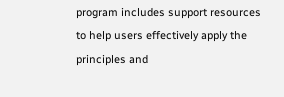program includes support resources to help users effectively apply the principles and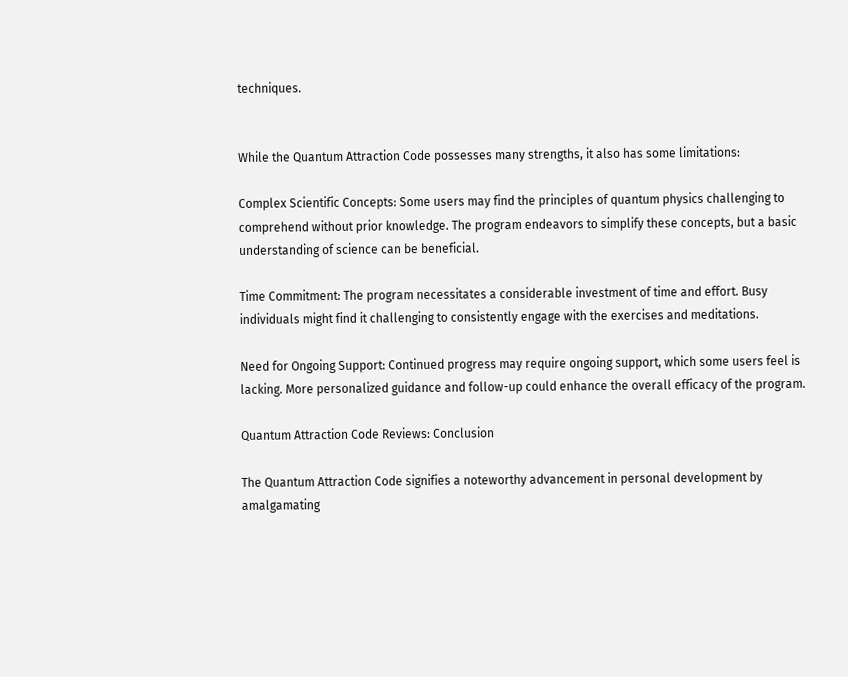techniques.


While the Quantum Attraction Code possesses many strengths, it also has some limitations:

Complex Scientific Concepts: Some users may find the principles of quantum physics challenging to comprehend without prior knowledge. The program endeavors to simplify these concepts, but a basic understanding of science can be beneficial.

Time Commitment: The program necessitates a considerable investment of time and effort. Busy individuals might find it challenging to consistently engage with the exercises and meditations.

Need for Ongoing Support: Continued progress may require ongoing support, which some users feel is lacking. More personalized guidance and follow-up could enhance the overall efficacy of the program.

Quantum Attraction Code Reviews: Conclusion

The Quantum Attraction Code signifies a noteworthy advancement in personal development by amalgamating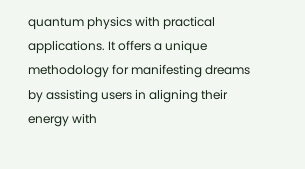quantum physics with practical applications. It offers a unique methodology for manifesting dreams by assisting users in aligning their energy with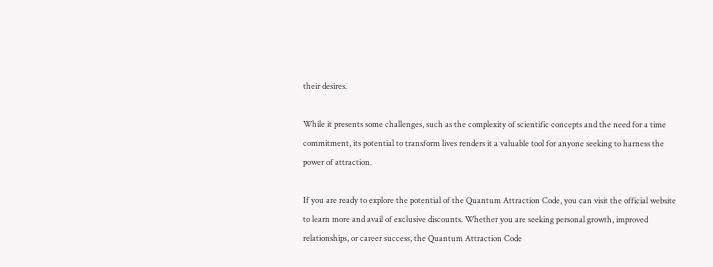their desires.

While it presents some challenges, such as the complexity of scientific concepts and the need for a time commitment, its potential to transform lives renders it a valuable tool for anyone seeking to harness the power of attraction.

If you are ready to explore the potential of the Quantum Attraction Code, you can visit the official website to learn more and avail of exclusive discounts. Whether you are seeking personal growth, improved relationships, or career success, the Quantum Attraction Code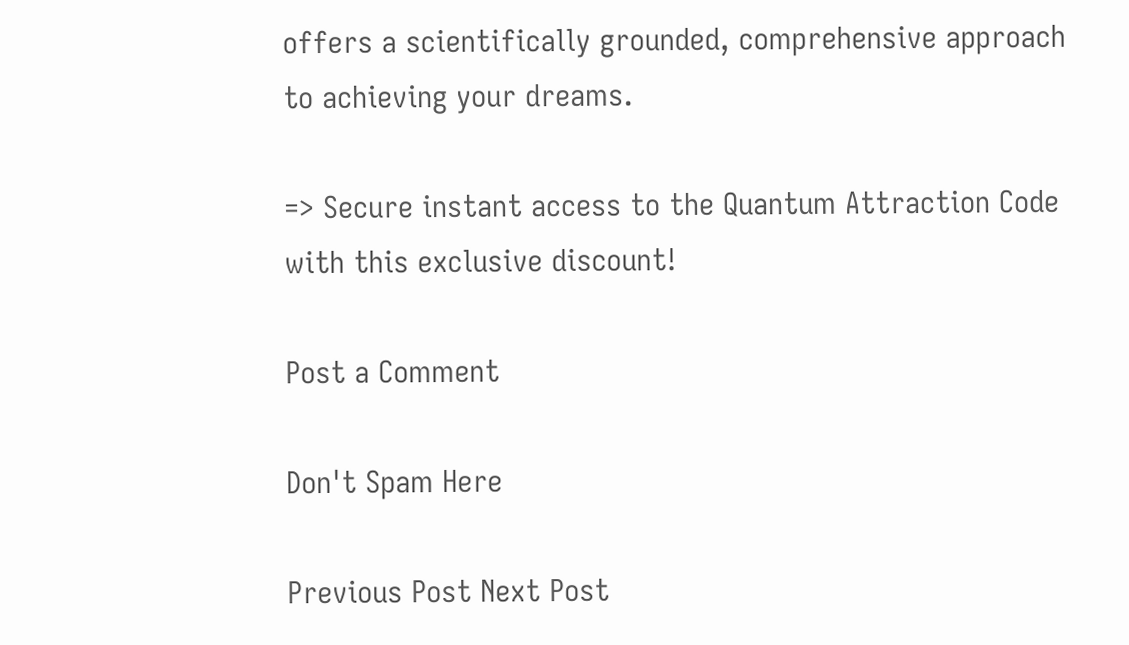offers a scientifically grounded, comprehensive approach to achieving your dreams.

=> Secure instant access to the Quantum Attraction Code with this exclusive discount!

Post a Comment

Don't Spam Here

Previous Post Next Post